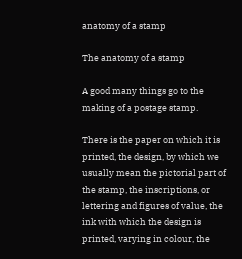anatomy of a stamp

The anatomy of a stamp

A good many things go to the making of a postage stamp.

There is the paper on which it is printed, the design, by which we usually mean the pictorial part of the stamp, the inscriptions, or lettering and figures of value, the ink with which the design is printed, varying in colour, the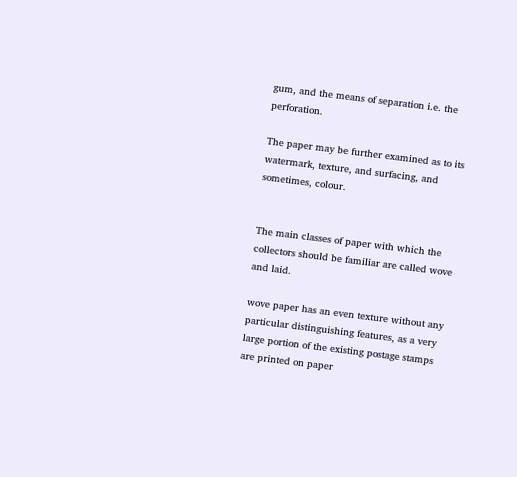gum, and the means of separation i.e. the perforation.

The paper may be further examined as to its watermark, texture, and surfacing, and sometimes, colour.


The main classes of paper with which the collectors should be familiar are called wove and laid.

wove paper has an even texture without any particular distinguishing features, as a very large portion of the existing postage stamps are printed on paper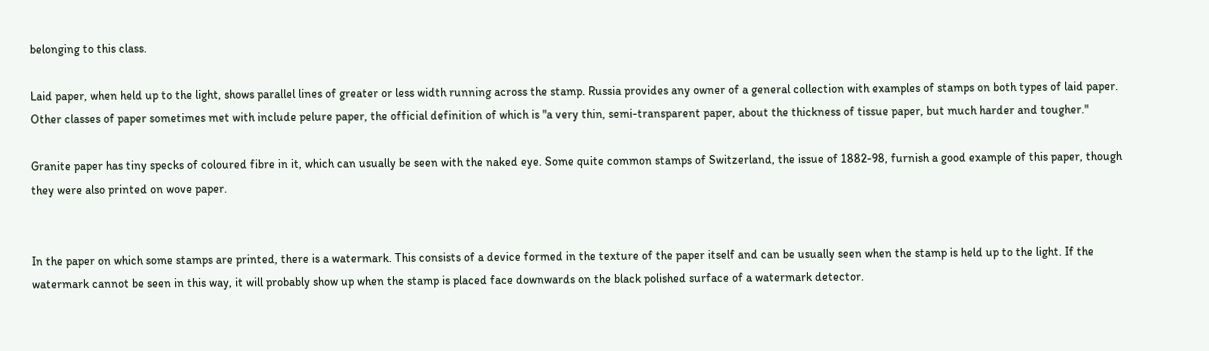belonging to this class.

Laid paper, when held up to the light, shows parallel lines of greater or less width running across the stamp. Russia provides any owner of a general collection with examples of stamps on both types of laid paper. Other classes of paper sometimes met with include pelure paper, the official definition of which is "a very thin, semi-transparent paper, about the thickness of tissue paper, but much harder and tougher."

Granite paper has tiny specks of coloured fibre in it, which can usually be seen with the naked eye. Some quite common stamps of Switzerland, the issue of 1882-98, furnish a good example of this paper, though they were also printed on wove paper.


In the paper on which some stamps are printed, there is a watermark. This consists of a device formed in the texture of the paper itself and can be usually seen when the stamp is held up to the light. If the watermark cannot be seen in this way, it will probably show up when the stamp is placed face downwards on the black polished surface of a watermark detector.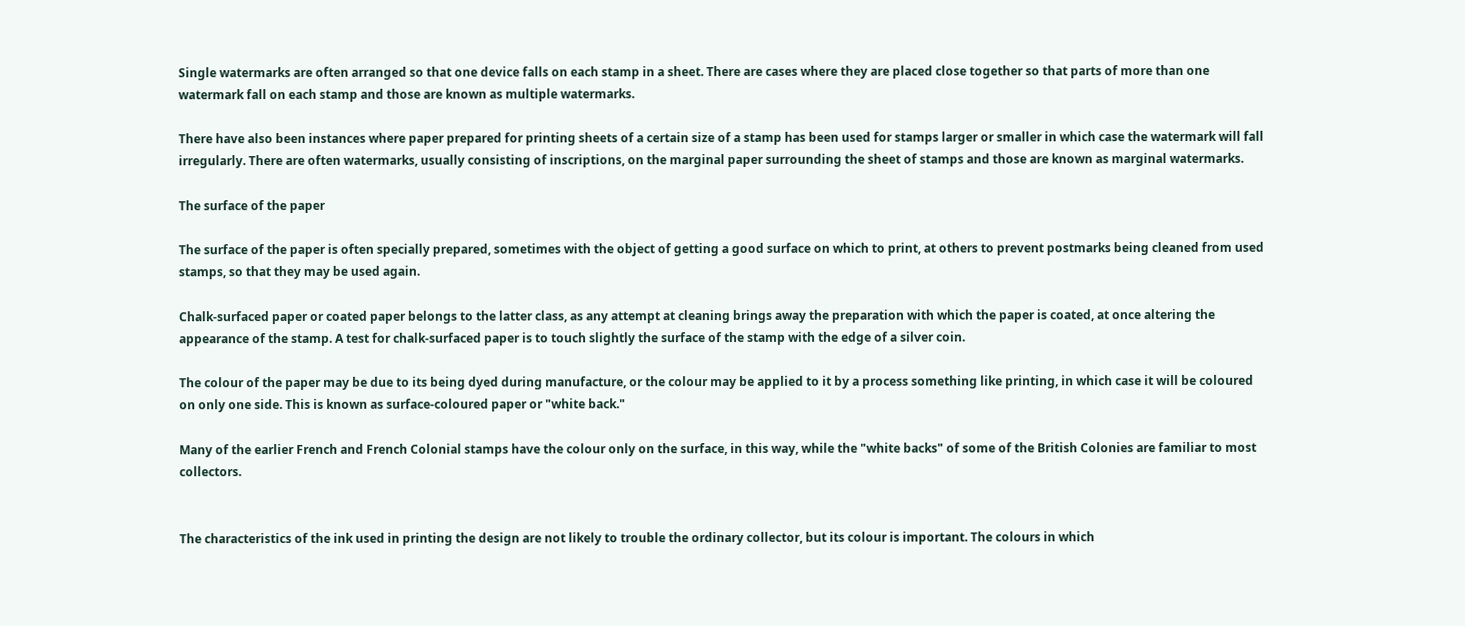Single watermarks are often arranged so that one device falls on each stamp in a sheet. There are cases where they are placed close together so that parts of more than one watermark fall on each stamp and those are known as multiple watermarks.

There have also been instances where paper prepared for printing sheets of a certain size of a stamp has been used for stamps larger or smaller in which case the watermark will fall irregularly. There are often watermarks, usually consisting of inscriptions, on the marginal paper surrounding the sheet of stamps and those are known as marginal watermarks.

The surface of the paper

The surface of the paper is often specially prepared, sometimes with the object of getting a good surface on which to print, at others to prevent postmarks being cleaned from used stamps, so that they may be used again.

Chalk-surfaced paper or coated paper belongs to the latter class, as any attempt at cleaning brings away the preparation with which the paper is coated, at once altering the appearance of the stamp. A test for chalk-surfaced paper is to touch slightly the surface of the stamp with the edge of a silver coin.

The colour of the paper may be due to its being dyed during manufacture, or the colour may be applied to it by a process something like printing, in which case it will be coloured on only one side. This is known as surface-coloured paper or "white back."

Many of the earlier French and French Colonial stamps have the colour only on the surface, in this way, while the "white backs" of some of the British Colonies are familiar to most collectors.


The characteristics of the ink used in printing the design are not likely to trouble the ordinary collector, but its colour is important. The colours in which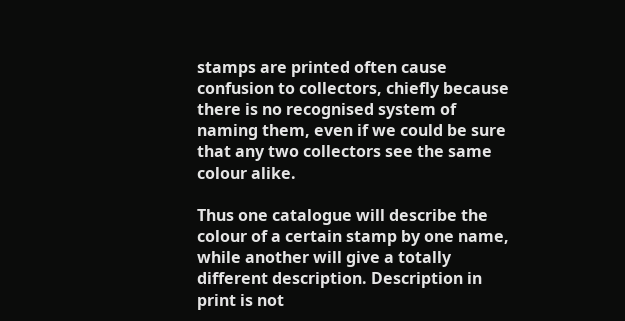stamps are printed often cause confusion to collectors, chiefly because there is no recognised system of naming them, even if we could be sure that any two collectors see the same colour alike.

Thus one catalogue will describe the colour of a certain stamp by one name, while another will give a totally different description. Description in print is not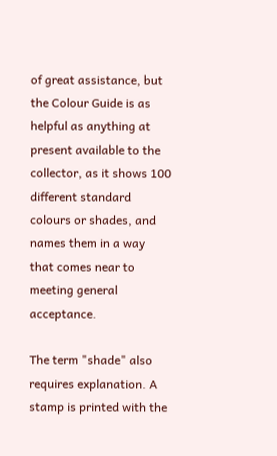of great assistance, but the Colour Guide is as helpful as anything at present available to the collector, as it shows 100 different standard colours or shades, and names them in a way that comes near to meeting general acceptance.

The term "shade" also requires explanation. A stamp is printed with the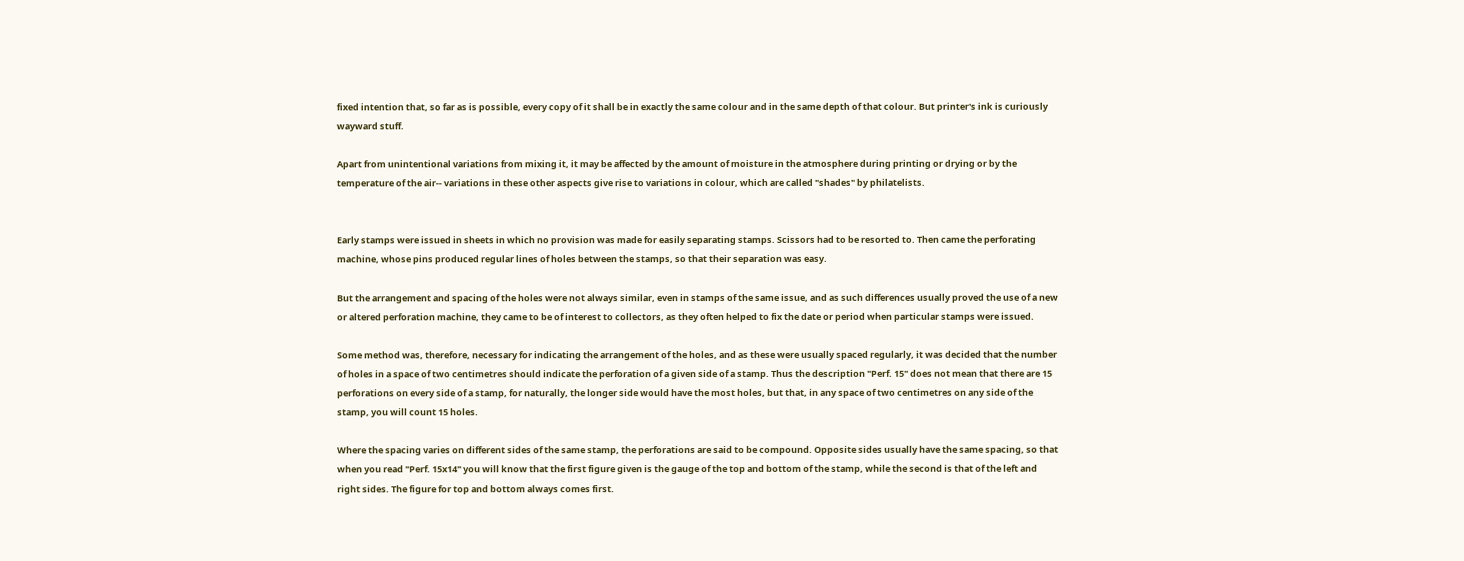fixed intention that, so far as is possible, every copy of it shall be in exactly the same colour and in the same depth of that colour. But printer's ink is curiously wayward stuff.

Apart from unintentional variations from mixing it, it may be affected by the amount of moisture in the atmosphere during printing or drying or by the temperature of the air-- variations in these other aspects give rise to variations in colour, which are called "shades" by philatelists.


Early stamps were issued in sheets in which no provision was made for easily separating stamps. Scissors had to be resorted to. Then came the perforating machine, whose pins produced regular lines of holes between the stamps, so that their separation was easy.

But the arrangement and spacing of the holes were not always similar, even in stamps of the same issue, and as such differences usually proved the use of a new or altered perforation machine, they came to be of interest to collectors, as they often helped to fix the date or period when particular stamps were issued.

Some method was, therefore, necessary for indicating the arrangement of the holes, and as these were usually spaced regularly, it was decided that the number of holes in a space of two centimetres should indicate the perforation of a given side of a stamp. Thus the description "Perf. 15" does not mean that there are 15 perforations on every side of a stamp, for naturally, the longer side would have the most holes, but that, in any space of two centimetres on any side of the stamp, you will count 15 holes.

Where the spacing varies on different sides of the same stamp, the perforations are said to be compound. Opposite sides usually have the same spacing, so that when you read "Perf. 15x14" you will know that the first figure given is the gauge of the top and bottom of the stamp, while the second is that of the left and right sides. The figure for top and bottom always comes first.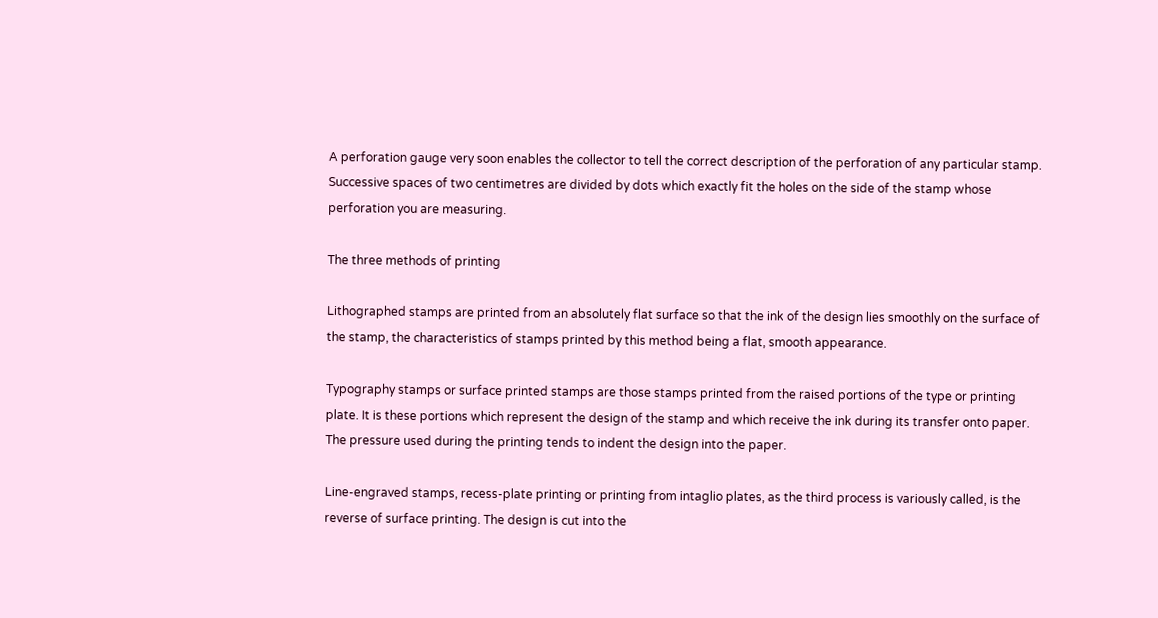A perforation gauge very soon enables the collector to tell the correct description of the perforation of any particular stamp. Successive spaces of two centimetres are divided by dots which exactly fit the holes on the side of the stamp whose perforation you are measuring.

The three methods of printing

Lithographed stamps are printed from an absolutely flat surface so that the ink of the design lies smoothly on the surface of the stamp, the characteristics of stamps printed by this method being a flat, smooth appearance.

Typography stamps or surface printed stamps are those stamps printed from the raised portions of the type or printing plate. It is these portions which represent the design of the stamp and which receive the ink during its transfer onto paper. The pressure used during the printing tends to indent the design into the paper.

Line-engraved stamps, recess-plate printing or printing from intaglio plates, as the third process is variously called, is the reverse of surface printing. The design is cut into the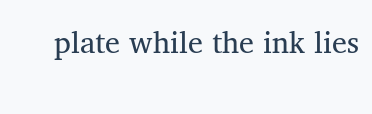plate while the ink lies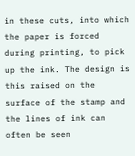in these cuts, into which the paper is forced during printing, to pick up the ink. The design is this raised on the surface of the stamp and the lines of ink can often be seen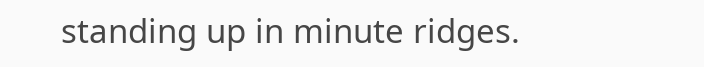standing up in minute ridges.